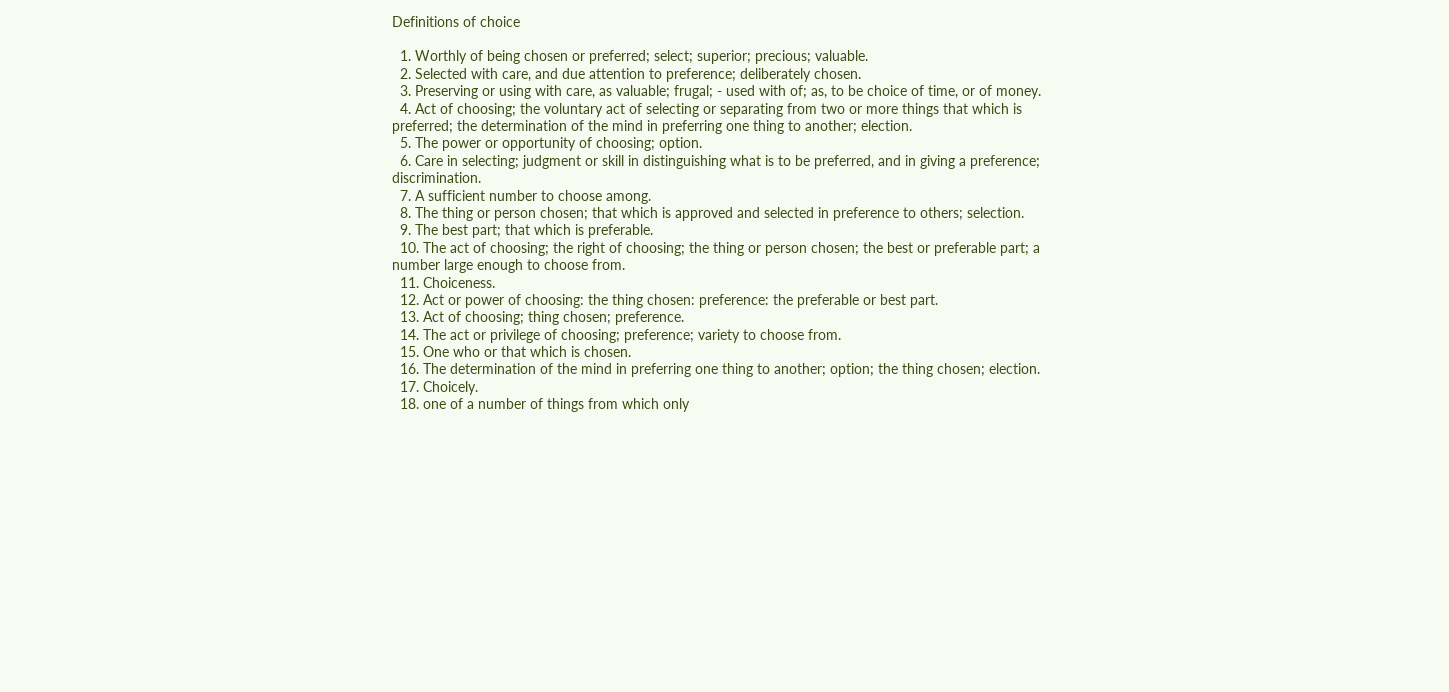Definitions of choice

  1. Worthly of being chosen or preferred; select; superior; precious; valuable.
  2. Selected with care, and due attention to preference; deliberately chosen.
  3. Preserving or using with care, as valuable; frugal; - used with of; as, to be choice of time, or of money.
  4. Act of choosing; the voluntary act of selecting or separating from two or more things that which is preferred; the determination of the mind in preferring one thing to another; election.
  5. The power or opportunity of choosing; option.
  6. Care in selecting; judgment or skill in distinguishing what is to be preferred, and in giving a preference; discrimination.
  7. A sufficient number to choose among.
  8. The thing or person chosen; that which is approved and selected in preference to others; selection.
  9. The best part; that which is preferable.
  10. The act of choosing; the right of choosing; the thing or person chosen; the best or preferable part; a number large enough to choose from.
  11. Choiceness.
  12. Act or power of choosing: the thing chosen: preference: the preferable or best part.
  13. Act of choosing; thing chosen; preference.
  14. The act or privilege of choosing; preference; variety to choose from.
  15. One who or that which is chosen.
  16. The determination of the mind in preferring one thing to another; option; the thing chosen; election.
  17. Choicely.
  18. one of a number of things from which only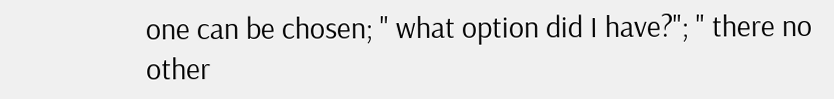one can be chosen; " what option did I have?"; " there no other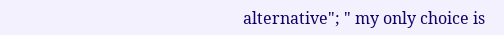alternative"; " my only choice is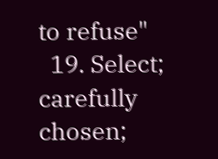to refuse"
  19. Select; carefully chosen;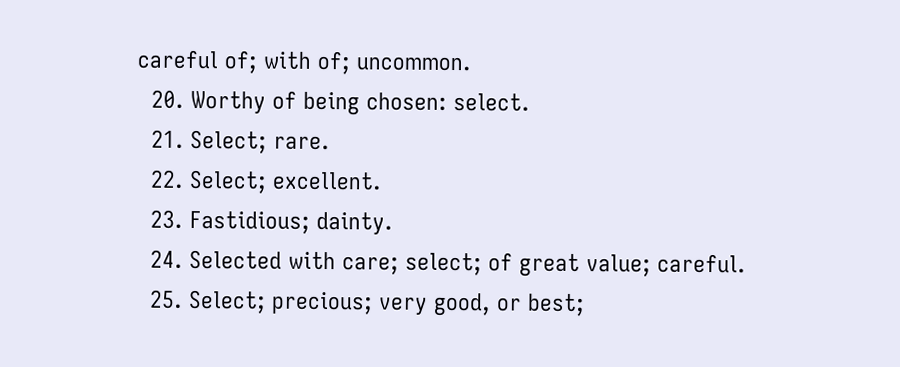careful of; with of; uncommon.
  20. Worthy of being chosen: select.
  21. Select; rare.
  22. Select; excellent.
  23. Fastidious; dainty.
  24. Selected with care; select; of great value; careful.
  25. Select; precious; very good, or best;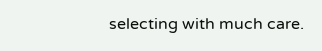selecting with much care.